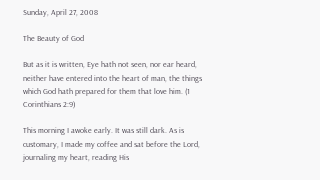Sunday, April 27, 2008

The Beauty of God

But as it is written, Eye hath not seen, nor ear heard, neither have entered into the heart of man, the things which God hath prepared for them that love him. (1 Corinthians 2:9)

This morning I awoke early. It was still dark. As is customary, I made my coffee and sat before the Lord, journaling my heart, reading His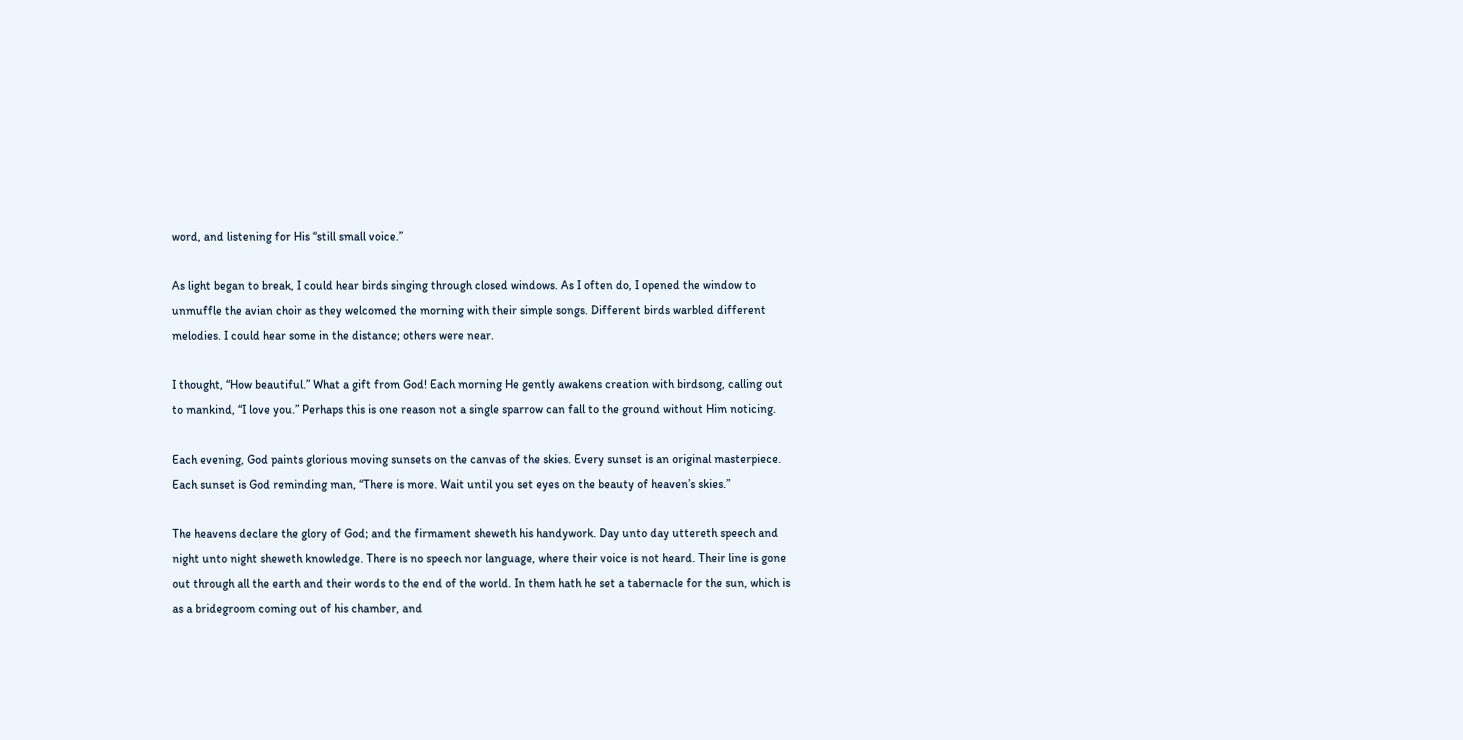word, and listening for His “still small voice.”

As light began to break, I could hear birds singing through closed windows. As I often do, I opened the window to unmuffle the avian choir as they welcomed the morning with their simple songs. Different birds warbled different melodies. I could hear some in the distance; others were near.

I thought, “How beautiful.” What a gift from God! Each morning He gently awakens creation with birdsong, calling out to mankind, “I love you.” Perhaps this is one reason not a single sparrow can fall to the ground without Him noticing.

Each evening, God paints glorious moving sunsets on the canvas of the skies. Every sunset is an original masterpiece. Each sunset is God reminding man, “There is more. Wait until you set eyes on the beauty of heaven’s skies.”

The heavens declare the glory of God; and the firmament sheweth his handywork. Day unto day uttereth speech and night unto night sheweth knowledge. There is no speech nor language, where their voice is not heard. Their line is gone out through all the earth and their words to the end of the world. In them hath he set a tabernacle for the sun, which is as a bridegroom coming out of his chamber, and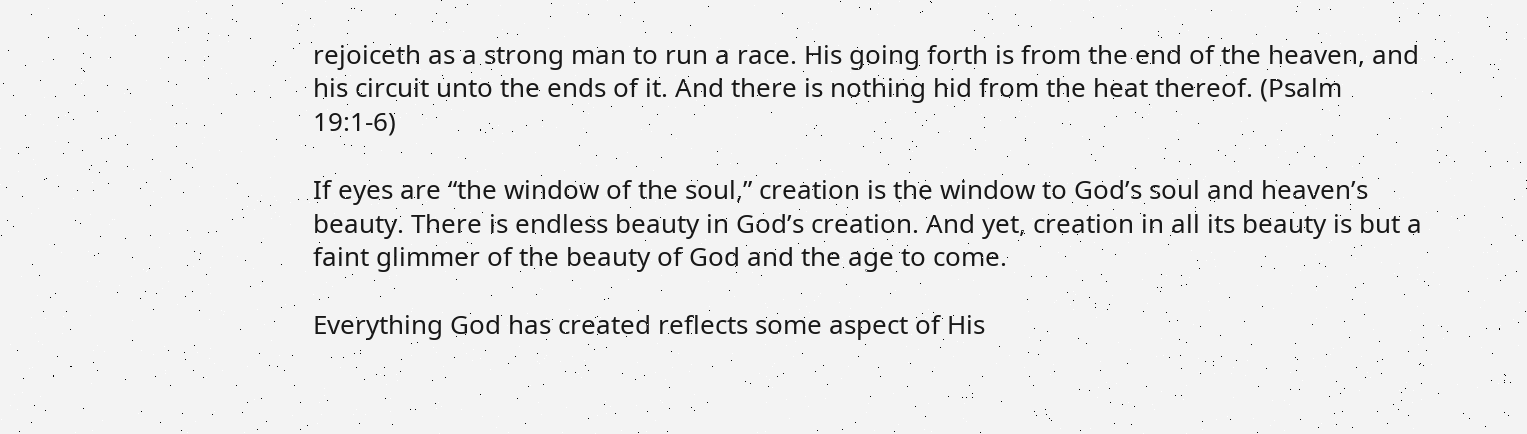rejoiceth as a strong man to run a race. His going forth is from the end of the heaven, and his circuit unto the ends of it. And there is nothing hid from the heat thereof. (Psalm 19:1-6)

If eyes are “the window of the soul,” creation is the window to God’s soul and heaven’s beauty. There is endless beauty in God’s creation. And yet, creation in all its beauty is but a faint glimmer of the beauty of God and the age to come.

Everything God has created reflects some aspect of His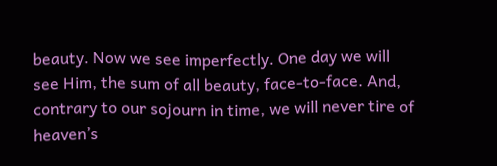beauty. Now we see imperfectly. One day we will see Him, the sum of all beauty, face-to-face. And, contrary to our sojourn in time, we will never tire of heaven’s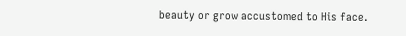beauty or grow accustomed to His face.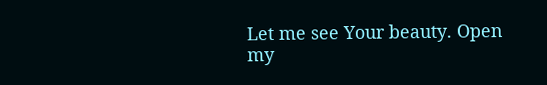Let me see Your beauty. Open my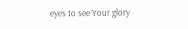eyes to see Your glory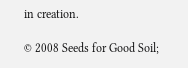in creation.

© 2008 Seeds for Good Soil;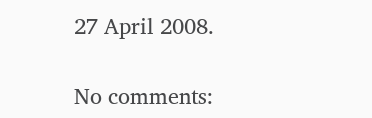27 April 2008.

No comments: